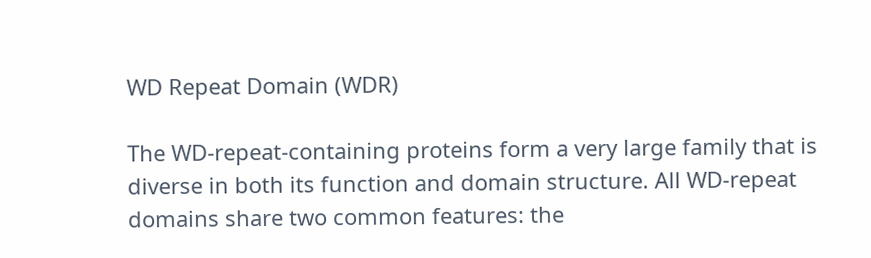WD Repeat Domain (WDR)

The WD-repeat-containing proteins form a very large family that is diverse in both its function and domain structure. All WD-repeat domains share two common features: the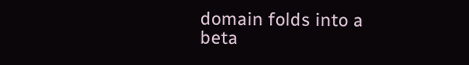domain folds into a beta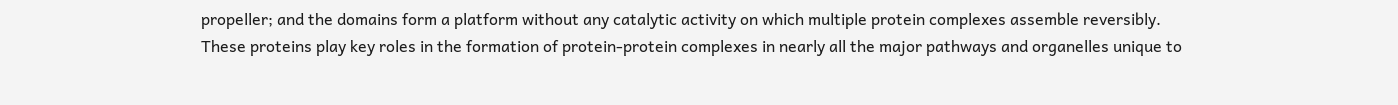propeller; and the domains form a platform without any catalytic activity on which multiple protein complexes assemble reversibly. These proteins play key roles in the formation of protein-protein complexes in nearly all the major pathways and organelles unique to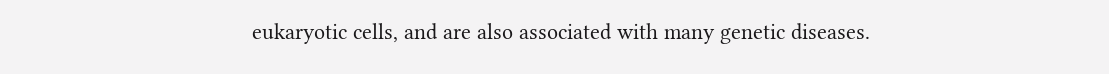eukaryotic cells, and are also associated with many genetic diseases.